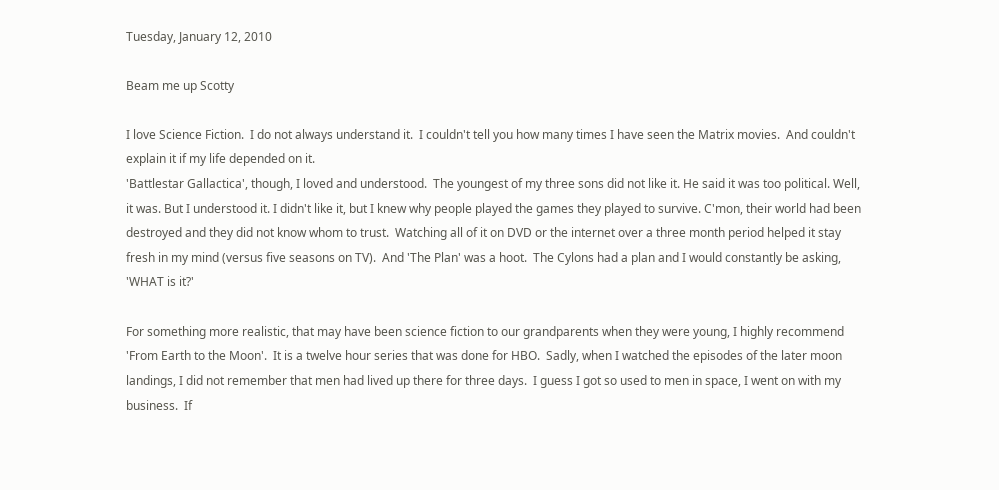Tuesday, January 12, 2010

Beam me up Scotty

I love Science Fiction.  I do not always understand it.  I couldn't tell you how many times I have seen the Matrix movies.  And couldn't explain it if my life depended on it.
'Battlestar Gallactica', though, I loved and understood.  The youngest of my three sons did not like it. He said it was too political. Well, it was. But I understood it. I didn't like it, but I knew why people played the games they played to survive. C'mon, their world had been destroyed and they did not know whom to trust.  Watching all of it on DVD or the internet over a three month period helped it stay fresh in my mind (versus five seasons on TV).  And 'The Plan' was a hoot.  The Cylons had a plan and I would constantly be asking, 'WHAT is it?'

For something more realistic, that may have been science fiction to our grandparents when they were young, I highly recommend 'From Earth to the Moon'.  It is a twelve hour series that was done for HBO.  Sadly, when I watched the episodes of the later moon landings, I did not remember that men had lived up there for three days.  I guess I got so used to men in space, I went on with my business.  If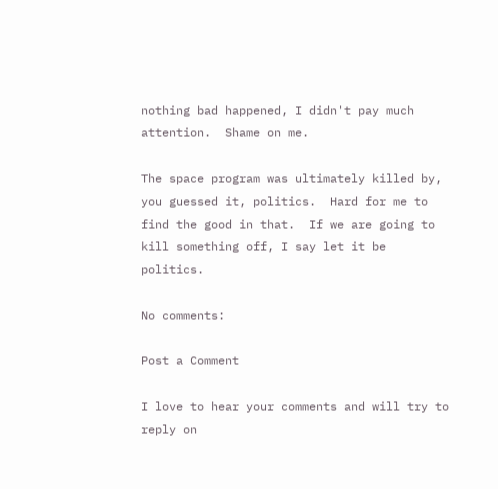nothing bad happened, I didn't pay much attention.  Shame on me.

The space program was ultimately killed by, you guessed it, politics.  Hard for me to find the good in that.  If we are going to kill something off, I say let it be politics.

No comments:

Post a Comment

I love to hear your comments and will try to reply on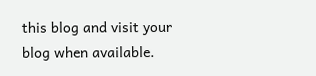this blog and visit your blog when available.